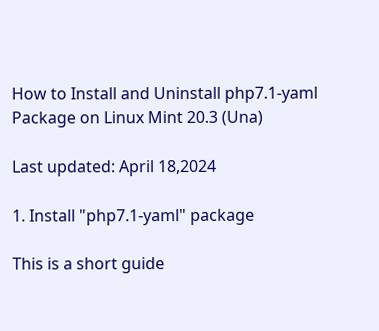How to Install and Uninstall php7.1-yaml Package on Linux Mint 20.3 (Una)

Last updated: April 18,2024

1. Install "php7.1-yaml" package

This is a short guide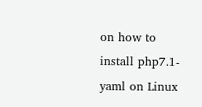on how to install php7.1-yaml on Linux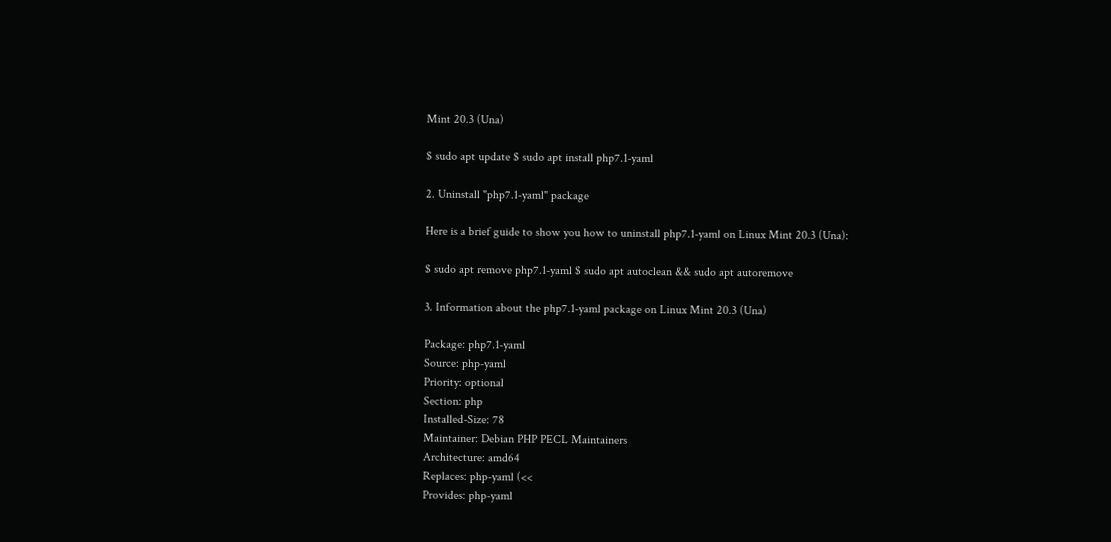Mint 20.3 (Una)

$ sudo apt update $ sudo apt install php7.1-yaml

2. Uninstall "php7.1-yaml" package

Here is a brief guide to show you how to uninstall php7.1-yaml on Linux Mint 20.3 (Una):

$ sudo apt remove php7.1-yaml $ sudo apt autoclean && sudo apt autoremove

3. Information about the php7.1-yaml package on Linux Mint 20.3 (Una)

Package: php7.1-yaml
Source: php-yaml
Priority: optional
Section: php
Installed-Size: 78
Maintainer: Debian PHP PECL Maintainers
Architecture: amd64
Replaces: php-yaml (<<
Provides: php-yaml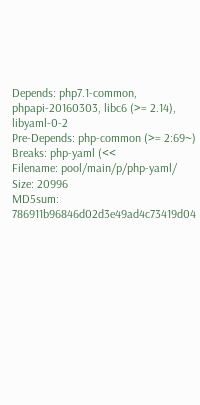Depends: php7.1-common, phpapi-20160303, libc6 (>= 2.14), libyaml-0-2
Pre-Depends: php-common (>= 2:69~)
Breaks: php-yaml (<<
Filename: pool/main/p/php-yaml/
Size: 20996
MD5sum: 786911b96846d02d3e49ad4c73419d04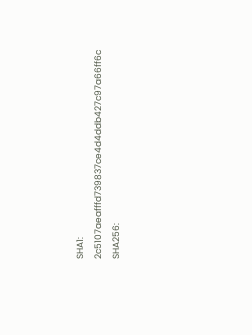SHA1: 2c5107aeafffd739837ce4d4ddb427c97a66ff6c
SHA256: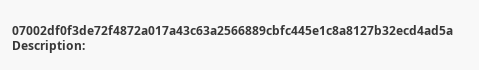07002df0f3de72f4872a017a43c63a2566889cbfc445e1c8a8127b32ecd4ad5a
Description: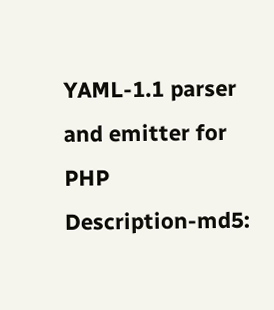YAML-1.1 parser and emitter for PHP
Description-md5: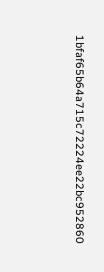1bfaf65b64a715c72224ee22bc952860